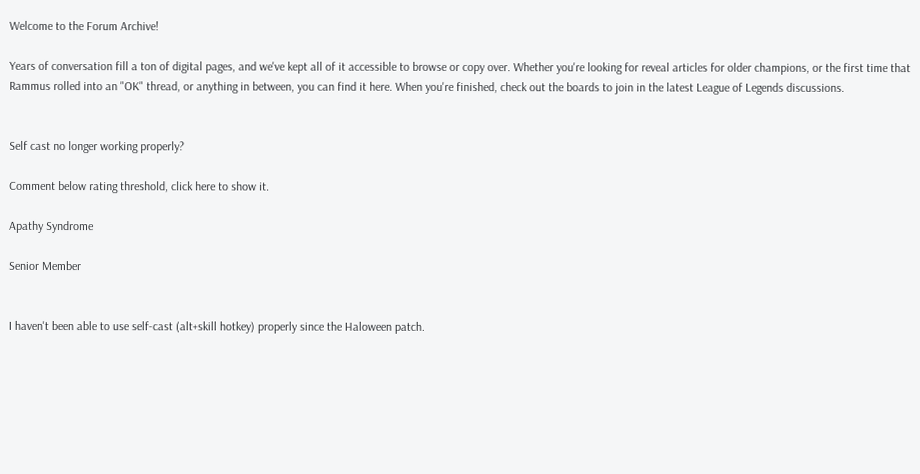Welcome to the Forum Archive!

Years of conversation fill a ton of digital pages, and we've kept all of it accessible to browse or copy over. Whether you're looking for reveal articles for older champions, or the first time that Rammus rolled into an "OK" thread, or anything in between, you can find it here. When you're finished, check out the boards to join in the latest League of Legends discussions.


Self cast no longer working properly?

Comment below rating threshold, click here to show it.

Apathy Syndrome

Senior Member


I haven't been able to use self-cast (alt+skill hotkey) properly since the Haloween patch.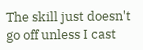The skill just doesn't go off unless I cast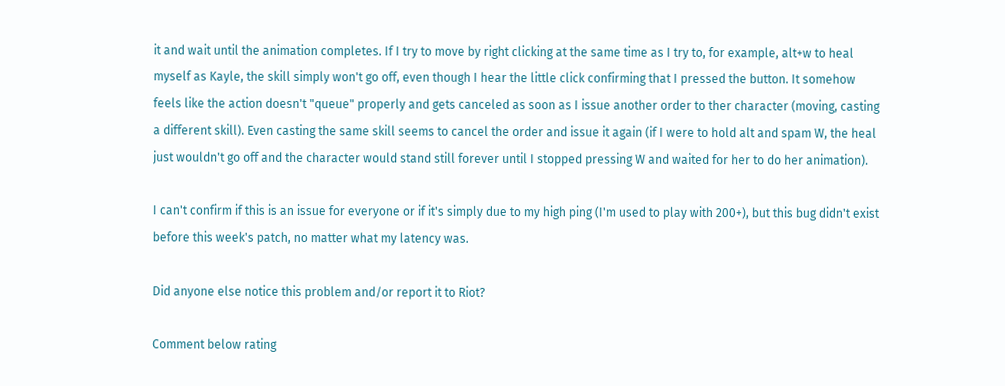it and wait until the animation completes. If I try to move by right clicking at the same time as I try to, for example, alt+w to heal myself as Kayle, the skill simply won't go off, even though I hear the little click confirming that I pressed the button. It somehow feels like the action doesn't "queue" properly and gets canceled as soon as I issue another order to ther character (moving, casting a different skill). Even casting the same skill seems to cancel the order and issue it again (if I were to hold alt and spam W, the heal just wouldn't go off and the character would stand still forever until I stopped pressing W and waited for her to do her animation).

I can't confirm if this is an issue for everyone or if it's simply due to my high ping (I'm used to play with 200+), but this bug didn't exist before this week's patch, no matter what my latency was.

Did anyone else notice this problem and/or report it to Riot?

Comment below rating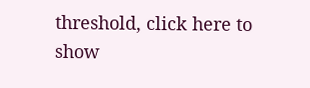threshold, click here to show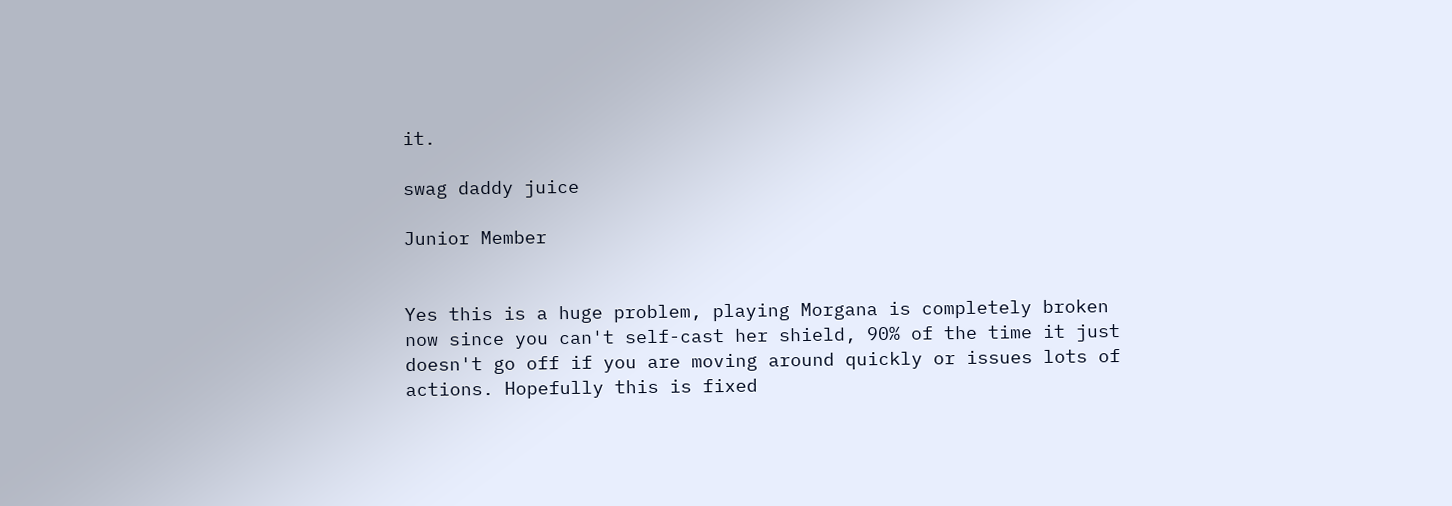it.

swag daddy juice

Junior Member


Yes this is a huge problem, playing Morgana is completely broken now since you can't self-cast her shield, 90% of the time it just doesn't go off if you are moving around quickly or issues lots of actions. Hopefully this is fixed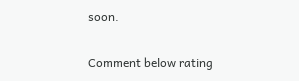soon.

Comment below rating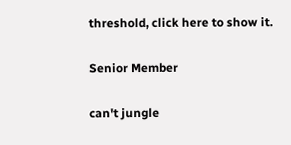threshold, click here to show it.


Senior Member


can't jungle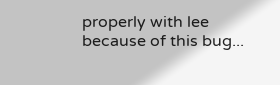properly with lee because of this bug...